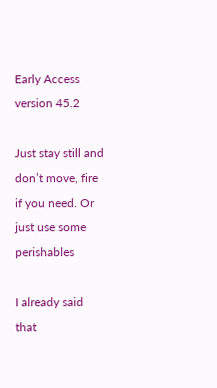Early Access version 45.2

Just stay still and don’t move, fire if you need. Or just use some perishables

I already said that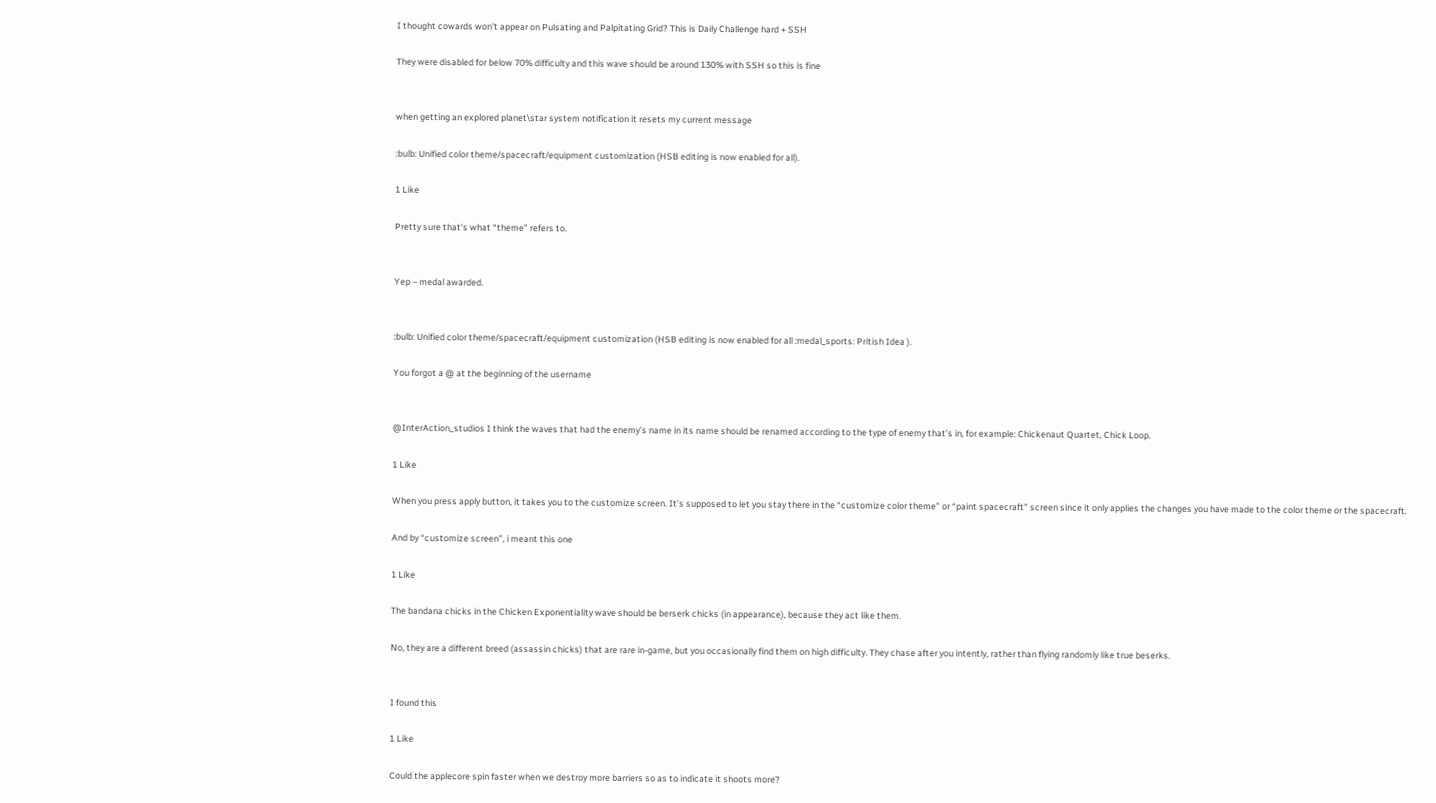I thought cowards won’t appear on Pulsating and Palpitating Grid? This is Daily Challenge hard + SSH

They were disabled for below 70% difficulty and this wave should be around 130% with SSH so this is fine


when getting an explored planet\star system notification it resets my current message

:bulb: Unified color theme/spacecraft/equipment customization (HSB editing is now enabled for all).

1 Like

Pretty sure that’s what “theme” refers to.


Yep – medal awarded.


:bulb: Unified color theme/spacecraft/equipment customization (HSB editing is now enabled for all :medal_sports: Pritish Idea ).

You forgot a @ at the beginning of the username


@InterAction_studios I think the waves that had the enemy’s name in its name should be renamed according to the type of enemy that’s in, for example: Chickenaut Quartet, Chick Loop.

1 Like

When you press apply button, it takes you to the customize screen. It’s supposed to let you stay there in the “customize color theme” or “paint spacecraft” screen since it only applies the changes you have made to the color theme or the spacecraft.

And by “customize screen”, i meant this one

1 Like

The bandana chicks in the Chicken Exponentiality wave should be berserk chicks (in appearance), because they act like them.

No, they are a different breed (assassin chicks) that are rare in-game, but you occasionally find them on high difficulty. They chase after you intently, rather than flying randomly like true beserks.


I found this

1 Like

Could the applecore spin faster when we destroy more barriers so as to indicate it shoots more?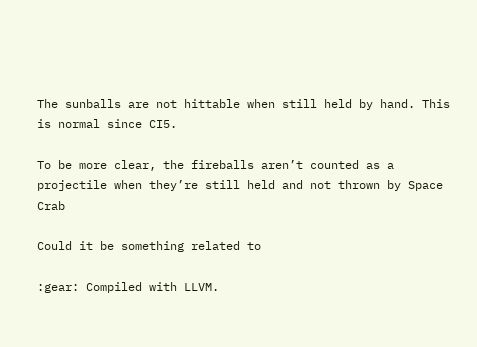The sunballs are not hittable when still held by hand. This is normal since CI5.

To be more clear, the fireballs aren’t counted as a projectile when they’re still held and not thrown by Space Crab

Could it be something related to

:gear: Compiled with LLVM.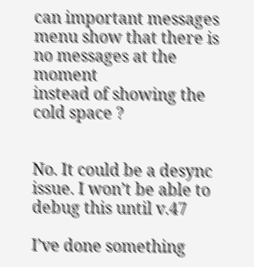can important messages menu show that there is no messages at the moment
instead of showing the cold space ?


No. It could be a desync issue. I won’t be able to debug this until v.47

I’ve done something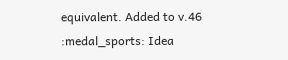equivalent. Added to v.46 :medal_sports: Idea